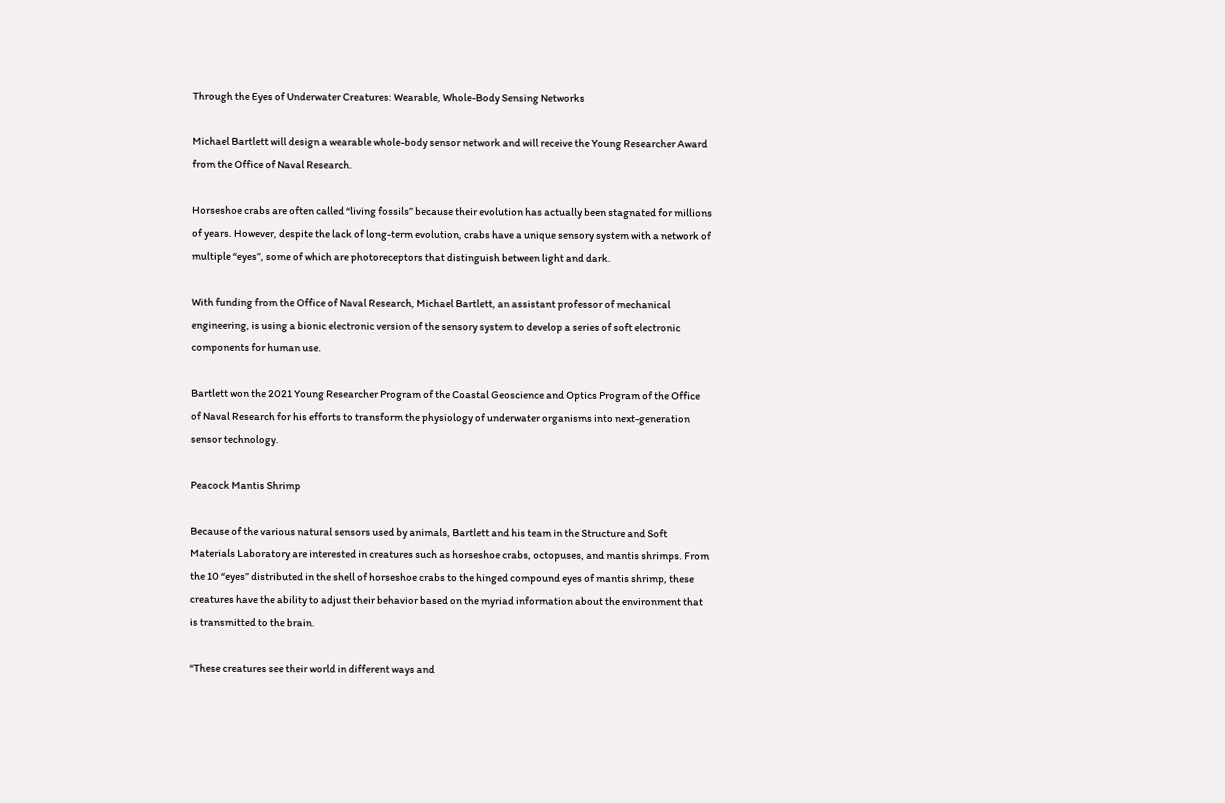Through the Eyes of Underwater Creatures: Wearable, Whole-Body Sensing Networks

Michael Bartlett will design a wearable whole-body sensor network and will receive the Young Researcher Award from the Office of Naval Research.

Horseshoe crabs are often called “living fossils” because their evolution has actually been stagnated for millions of years. However, despite the lack of long-term evolution, crabs have a unique sensory system with a network of multiple “eyes”, some of which are photoreceptors that distinguish between light and dark.

With funding from the Office of Naval Research, Michael Bartlett, an assistant professor of mechanical engineering, is using a bionic electronic version of the sensory system to develop a series of soft electronic components for human use.

Bartlett won the 2021 Young Researcher Program of the Coastal Geoscience and Optics Program of the Office of Naval Research for his efforts to transform the physiology of underwater organisms into next-generation sensor technology.

Peacock Mantis Shrimp

Because of the various natural sensors used by animals, Bartlett and his team in the Structure and Soft Materials Laboratory are interested in creatures such as horseshoe crabs, octopuses, and mantis shrimps. From the 10 “eyes” distributed in the shell of horseshoe crabs to the hinged compound eyes of mantis shrimp, these creatures have the ability to adjust their behavior based on the myriad information about the environment that is transmitted to the brain.

“These creatures see their world in different ways and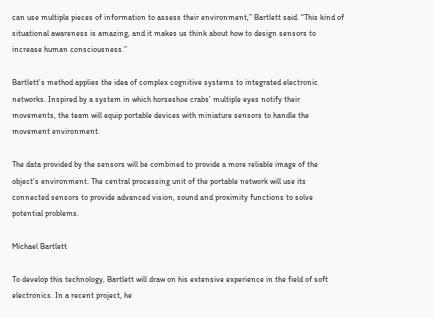can use multiple pieces of information to assess their environment,” Bartlett said. “This kind of situational awareness is amazing, and it makes us think about how to design sensors to increase human consciousness.”

Bartlett’s method applies the idea of complex cognitive systems to integrated electronic networks. Inspired by a system in which horseshoe crabs’ multiple eyes notify their movements, the team will equip portable devices with miniature sensors to handle the movement environment.

The data provided by the sensors will be combined to provide a more reliable image of the object’s environment. The central processing unit of the portable network will use its connected sensors to provide advanced vision, sound and proximity functions to solve potential problems.

Michael Bartlett

To develop this technology, Bartlett will draw on his extensive experience in the field of soft electronics. In a recent project, he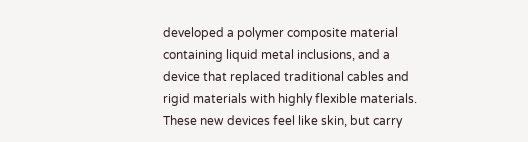developed a polymer composite material containing liquid metal inclusions, and a device that replaced traditional cables and rigid materials with highly flexible materials. These new devices feel like skin, but carry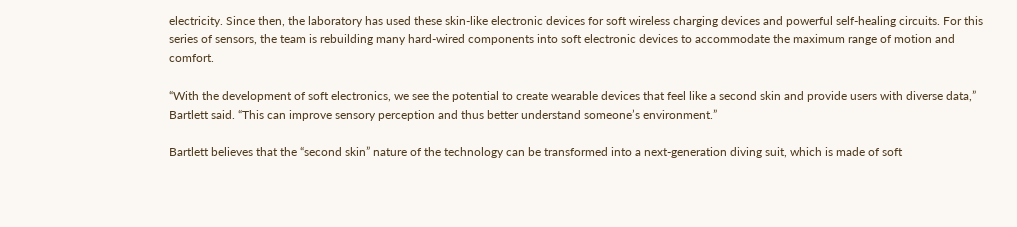electricity. Since then, the laboratory has used these skin-like electronic devices for soft wireless charging devices and powerful self-healing circuits. For this series of sensors, the team is rebuilding many hard-wired components into soft electronic devices to accommodate the maximum range of motion and comfort.

“With the development of soft electronics, we see the potential to create wearable devices that feel like a second skin and provide users with diverse data,” Bartlett said. “This can improve sensory perception and thus better understand someone’s environment.”

Bartlett believes that the “second skin” nature of the technology can be transformed into a next-generation diving suit, which is made of soft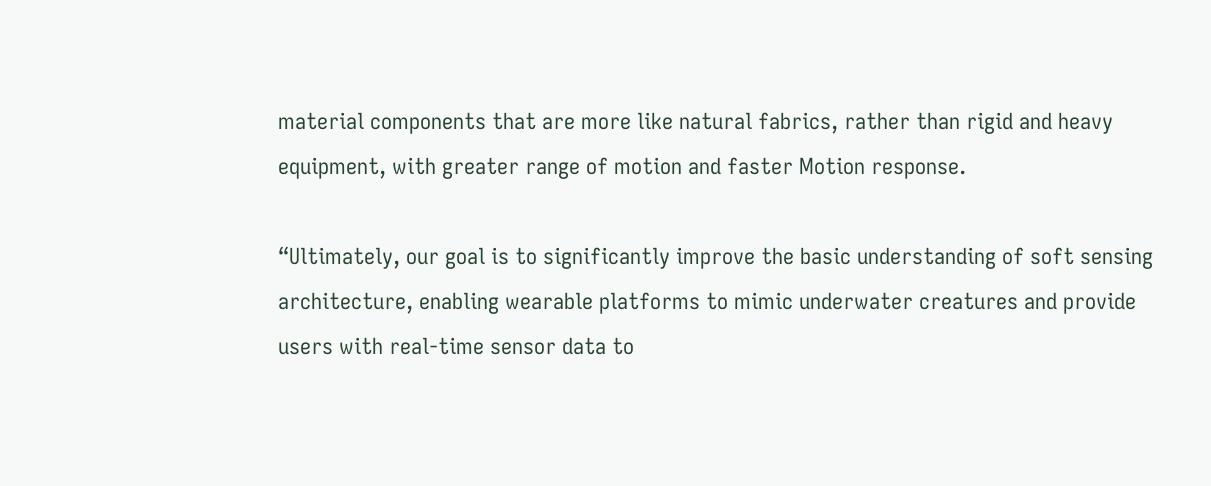material components that are more like natural fabrics, rather than rigid and heavy equipment, with greater range of motion and faster Motion response.

“Ultimately, our goal is to significantly improve the basic understanding of soft sensing architecture, enabling wearable platforms to mimic underwater creatures and provide users with real-time sensor data to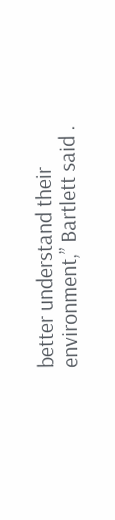better understand their environment,” Bartlett said .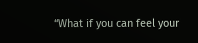“What if you can feel your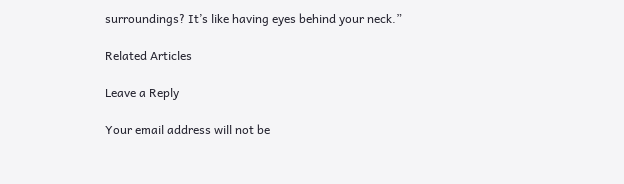surroundings? It’s like having eyes behind your neck.”

Related Articles

Leave a Reply

Your email address will not be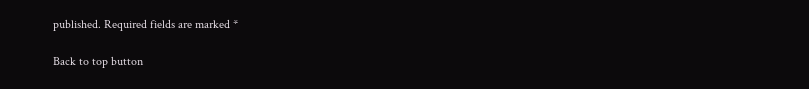published. Required fields are marked *

Back to top button